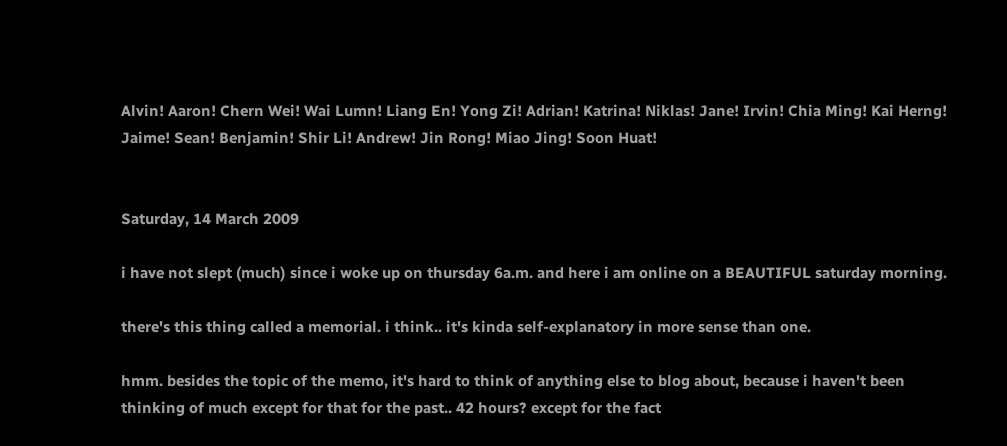Alvin! Aaron! Chern Wei! Wai Lumn! Liang En! Yong Zi! Adrian! Katrina! Niklas! Jane! Irvin! Chia Ming! Kai Herng! Jaime! Sean! Benjamin! Shir Li! Andrew! Jin Rong! Miao Jing! Soon Huat!


Saturday, 14 March 2009

i have not slept (much) since i woke up on thursday 6a.m. and here i am online on a BEAUTIFUL saturday morning.

there's this thing called a memorial. i think.. it's kinda self-explanatory in more sense than one.

hmm. besides the topic of the memo, it's hard to think of anything else to blog about, because i haven't been thinking of much except for that for the past.. 42 hours? except for the fact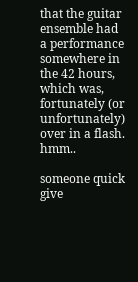that the guitar ensemble had a performance somewhere in the 42 hours, which was, fortunately (or unfortunately) over in a flash. hmm..

someone quick give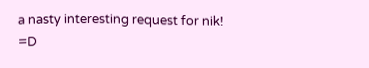a nasty interesting request for nik! =D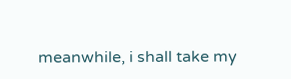meanwhile, i shall take my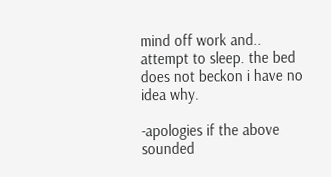mind off work and.. attempt to sleep. the bed does not beckon i have no idea why.

-apologies if the above sounded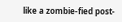like a zombie-fied post-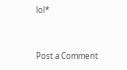lol*


Post a Comment